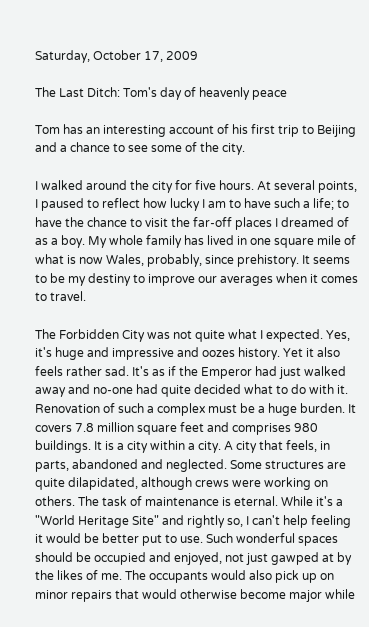Saturday, October 17, 2009

The Last Ditch: Tom's day of heavenly peace

Tom has an interesting account of his first trip to Beijing and a chance to see some of the city.

I walked around the city for five hours. At several points, I paused to reflect how lucky I am to have such a life; to have the chance to visit the far-off places I dreamed of as a boy. My whole family has lived in one square mile of what is now Wales, probably, since prehistory. It seems to be my destiny to improve our averages when it comes to travel.

The Forbidden City was not quite what I expected. Yes, it's huge and impressive and oozes history. Yet it also feels rather sad. It's as if the Emperor had just walked away and no-one had quite decided what to do with it. Renovation of such a complex must be a huge burden. It covers 7.8 million square feet and comprises 980 buildings. It is a city within a city. A city that feels, in parts, abandoned and neglected. Some structures are quite dilapidated, although crews were working on others. The task of maintenance is eternal. While it's a "World Heritage Site" and rightly so, I can't help feeling it would be better put to use. Such wonderful spaces should be occupied and enjoyed, not just gawped at by the likes of me. The occupants would also pick up on minor repairs that would otherwise become major while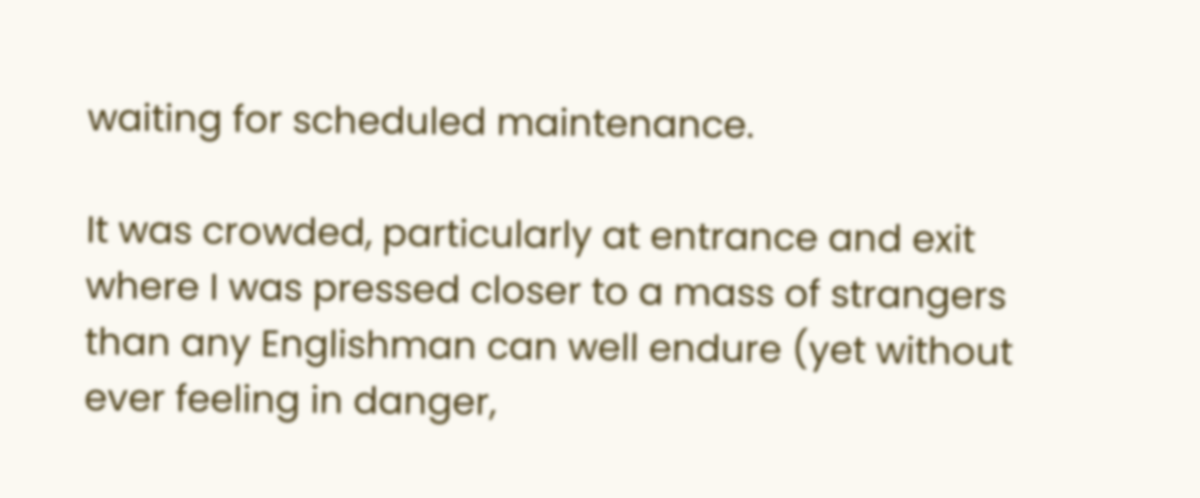waiting for scheduled maintenance.

It was crowded, particularly at entrance and exit where I was pressed closer to a mass of strangers than any Englishman can well endure (yet without ever feeling in danger,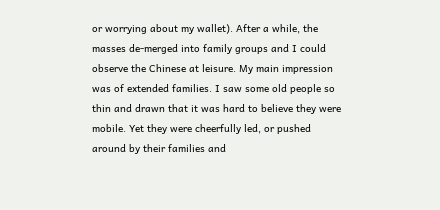or worrying about my wallet). After a while, the masses de-merged into family groups and I could observe the Chinese at leisure. My main impression was of extended families. I saw some old people so thin and drawn that it was hard to believe they were mobile. Yet they were cheerfully led, or pushed around by their families and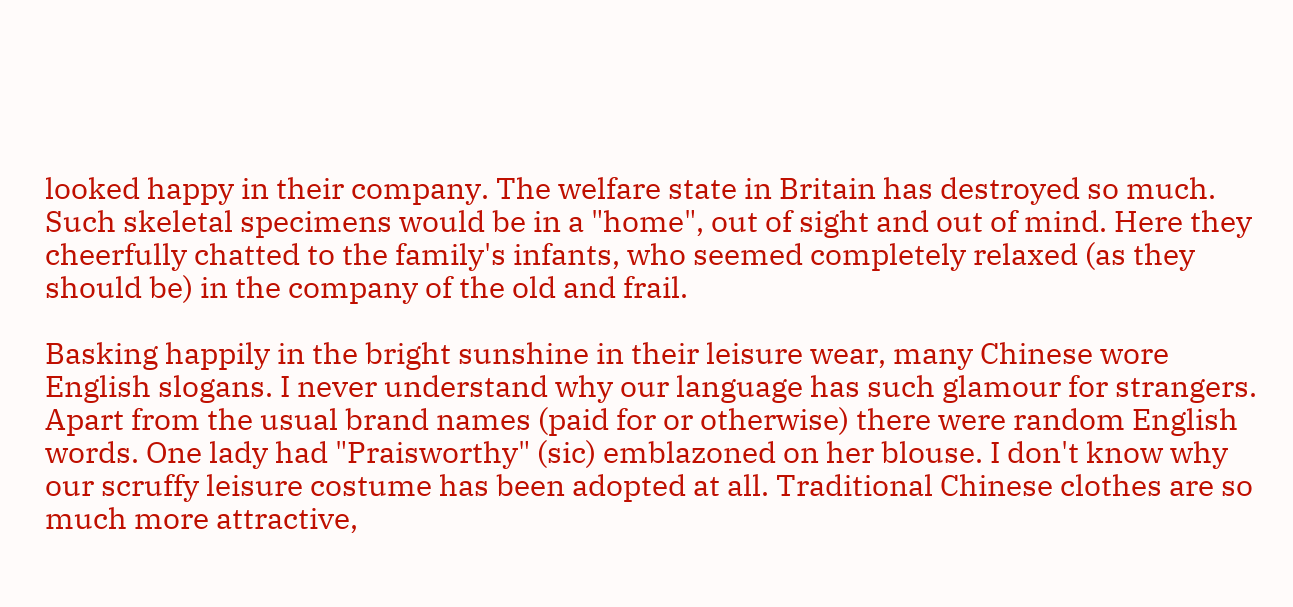looked happy in their company. The welfare state in Britain has destroyed so much. Such skeletal specimens would be in a "home", out of sight and out of mind. Here they cheerfully chatted to the family's infants, who seemed completely relaxed (as they should be) in the company of the old and frail.

Basking happily in the bright sunshine in their leisure wear, many Chinese wore English slogans. I never understand why our language has such glamour for strangers. Apart from the usual brand names (paid for or otherwise) there were random English words. One lady had "Praisworthy" (sic) emblazoned on her blouse. I don't know why our scruffy leisure costume has been adopted at all. Traditional Chinese clothes are so much more attractive,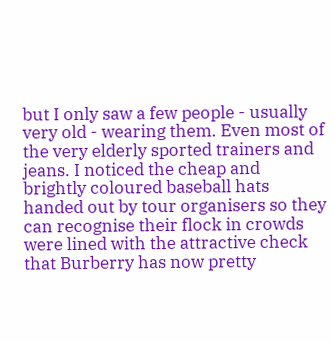but I only saw a few people - usually very old - wearing them. Even most of the very elderly sported trainers and jeans. I noticed the cheap and brightly coloured baseball hats handed out by tour organisers so they can recognise their flock in crowds were lined with the attractive check that Burberry has now pretty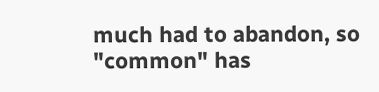much had to abandon, so "common" has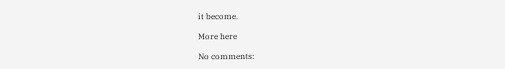it become.

More here

No comments: